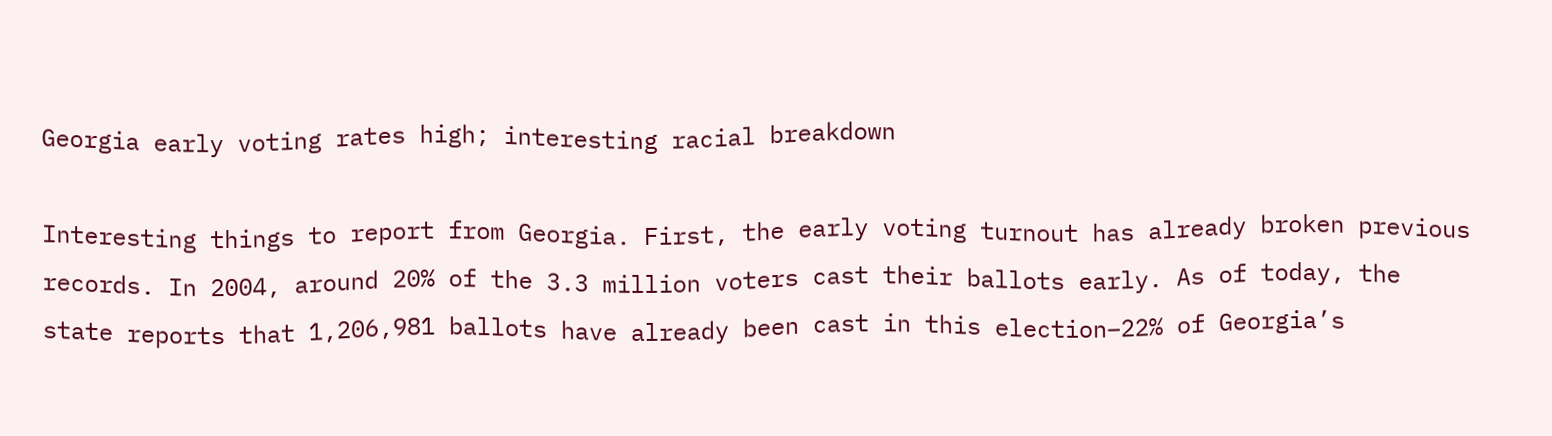Georgia early voting rates high; interesting racial breakdown

Interesting things to report from Georgia. First, the early voting turnout has already broken previous records. In 2004, around 20% of the 3.3 million voters cast their ballots early. As of today, the state reports that 1,206,981 ballots have already been cast in this election–22% of Georgia’s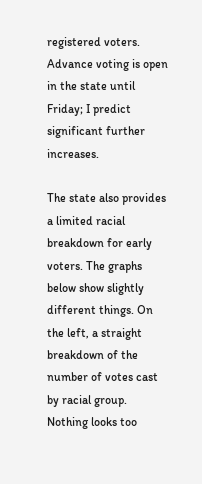registered voters. Advance voting is open in the state until Friday; I predict significant further increases.

The state also provides a limited racial breakdown for early voters. The graphs below show slightly different things. On the left, a straight breakdown of the number of votes cast by racial group. Nothing looks too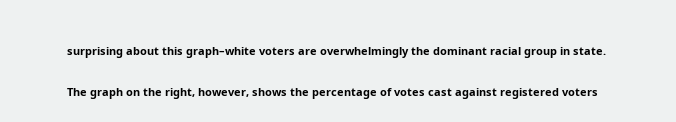surprising about this graph–white voters are overwhelmingly the dominant racial group in state.

The graph on the right, however, shows the percentage of votes cast against registered voters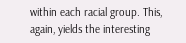within each racial group. This, again, yields the interesting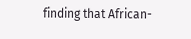finding that African-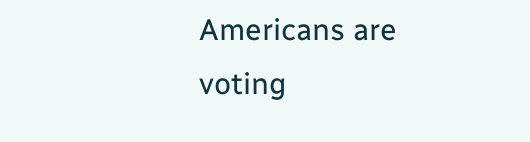Americans are voting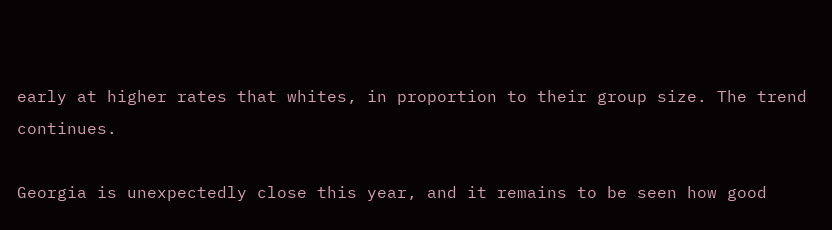early at higher rates that whites, in proportion to their group size. The trend continues.

Georgia is unexpectedly close this year, and it remains to be seen how good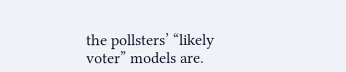the pollsters’ “likely voter” models are.